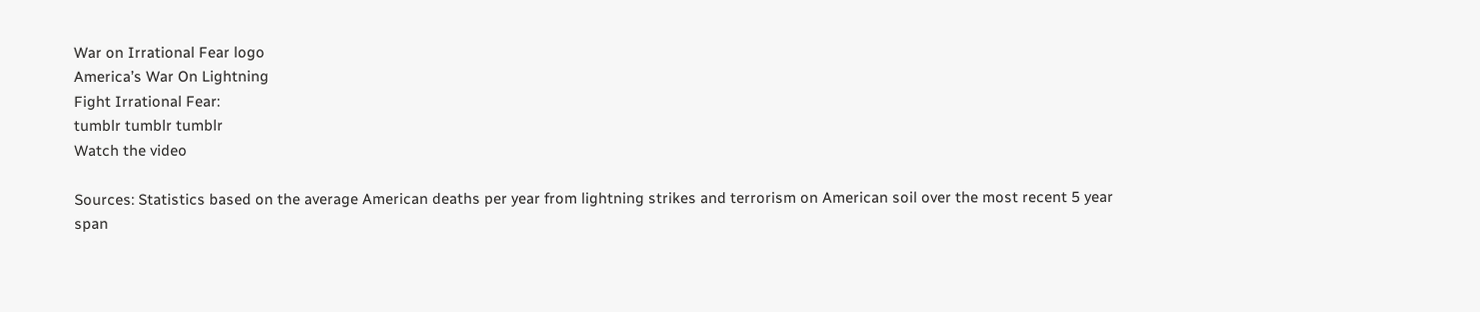War on Irrational Fear logo
America’s War On Lightning
Fight Irrational Fear:
tumblr tumblr tumblr
Watch the video

Sources: Statistics based on the average American deaths per year from lightning strikes and terrorism on American soil over the most recent 5 year span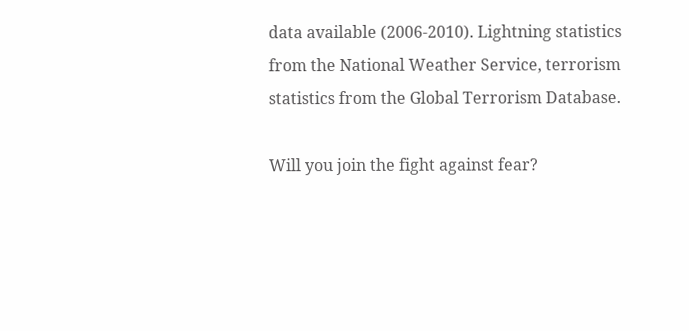data available (2006-2010). Lightning statistics from the National Weather Service, terrorism statistics from the Global Terrorism Database.

Will you join the fight against fear?